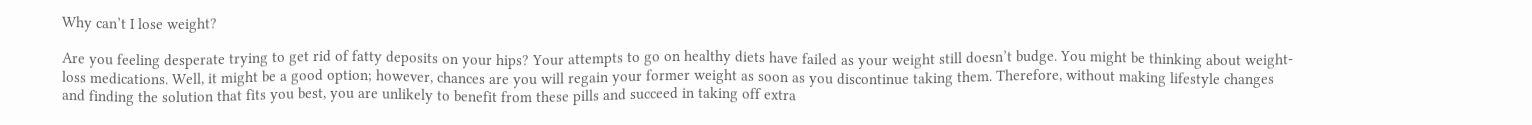Why can’t I lose weight?

Are you feeling desperate trying to get rid of fatty deposits on your hips? Your attempts to go on healthy diets have failed as your weight still doesn’t budge. You might be thinking about weight-loss medications. Well, it might be a good option; however, chances are you will regain your former weight as soon as you discontinue taking them. Therefore, without making lifestyle changes and finding the solution that fits you best, you are unlikely to benefit from these pills and succeed in taking off extra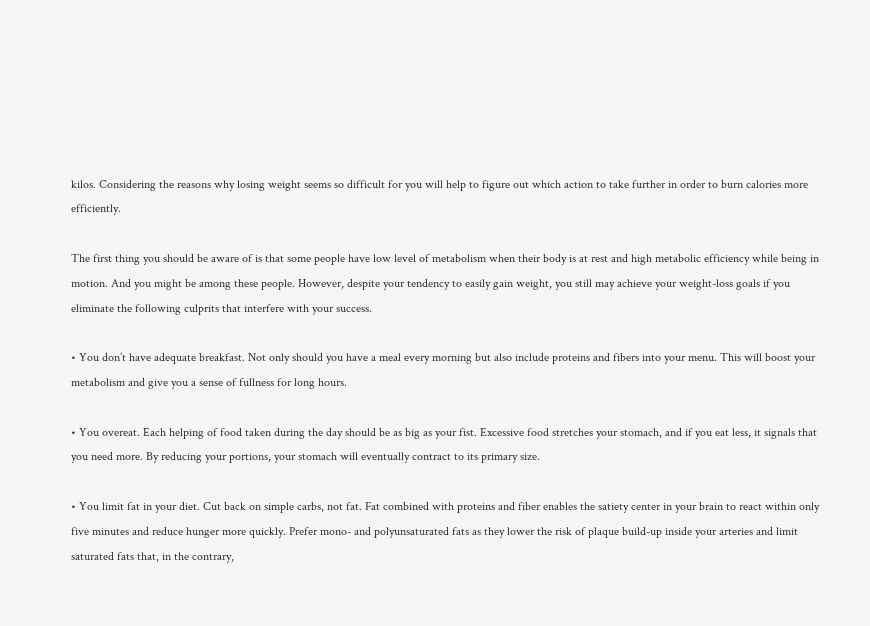kilos. Considering the reasons why losing weight seems so difficult for you will help to figure out which action to take further in order to burn calories more efficiently.

The first thing you should be aware of is that some people have low level of metabolism when their body is at rest and high metabolic efficiency while being in motion. And you might be among these people. However, despite your tendency to easily gain weight, you still may achieve your weight-loss goals if you eliminate the following culprits that interfere with your success.

• You don’t have adequate breakfast. Not only should you have a meal every morning but also include proteins and fibers into your menu. This will boost your metabolism and give you a sense of fullness for long hours.

• You overeat. Each helping of food taken during the day should be as big as your fist. Excessive food stretches your stomach, and if you eat less, it signals that you need more. By reducing your portions, your stomach will eventually contract to its primary size.

• You limit fat in your diet. Cut back on simple carbs, not fat. Fat combined with proteins and fiber enables the satiety center in your brain to react within only five minutes and reduce hunger more quickly. Prefer mono- and polyunsaturated fats as they lower the risk of plaque build-up inside your arteries and limit saturated fats that, in the contrary,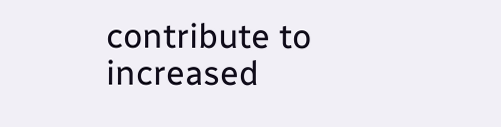contribute to increased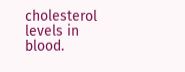cholesterol levels in blood.